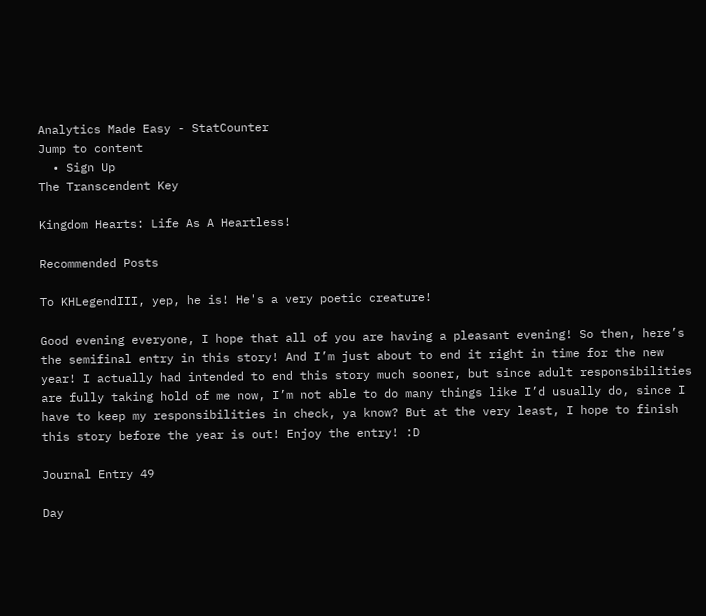Analytics Made Easy - StatCounter
Jump to content
  • Sign Up
The Transcendent Key

Kingdom Hearts: Life As A Heartless!

Recommended Posts

To KHLegendIII, yep, he is! He's a very poetic creature!

Good evening everyone, I hope that all of you are having a pleasant evening! So then, here’s the semifinal entry in this story! And I’m just about to end it right in time for the new year! I actually had intended to end this story much sooner, but since adult responsibilities are fully taking hold of me now, I’m not able to do many things like I’d usually do, since I have to keep my responsibilities in check, ya know? But at the very least, I hope to finish this story before the year is out! Enjoy the entry! :D

Journal Entry 49

Day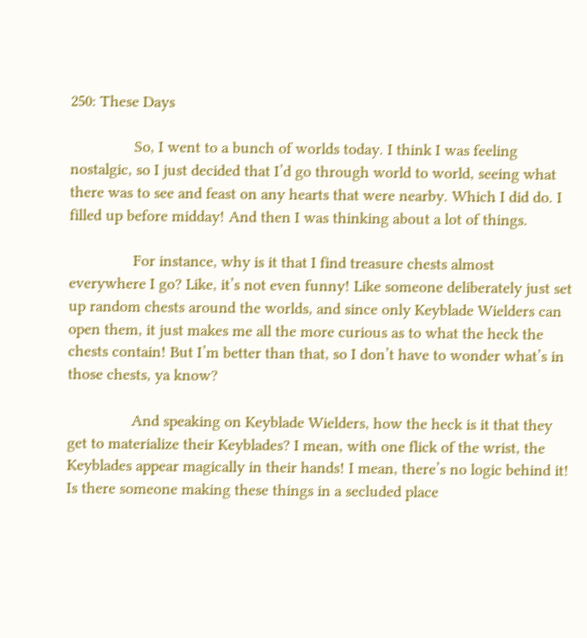250: These Days

                So, I went to a bunch of worlds today. I think I was feeling nostalgic, so I just decided that I’d go through world to world, seeing what there was to see and feast on any hearts that were nearby. Which I did do. I filled up before midday! And then I was thinking about a lot of things.

                For instance, why is it that I find treasure chests almost everywhere I go? Like, it’s not even funny! Like someone deliberately just set up random chests around the worlds, and since only Keyblade Wielders can open them, it just makes me all the more curious as to what the heck the chests contain! But I’m better than that, so I don’t have to wonder what’s in those chests, ya know?

                And speaking on Keyblade Wielders, how the heck is it that they get to materialize their Keyblades? I mean, with one flick of the wrist, the Keyblades appear magically in their hands! I mean, there’s no logic behind it! Is there someone making these things in a secluded place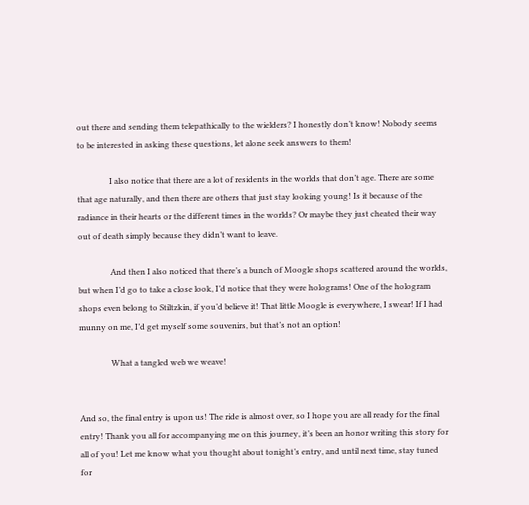out there and sending them telepathically to the wielders? I honestly don’t know! Nobody seems to be interested in asking these questions, let alone seek answers to them!

                I also notice that there are a lot of residents in the worlds that don’t age. There are some that age naturally, and then there are others that just stay looking young! Is it because of the radiance in their hearts or the different times in the worlds? Or maybe they just cheated their way out of death simply because they didn’t want to leave.

                And then I also noticed that there’s a bunch of Moogle shops scattered around the worlds, but when I’d go to take a close look, I’d notice that they were holograms! One of the hologram shops even belong to Stiltzkin, if you’d believe it! That little Moogle is everywhere, I swear! If I had munny on me, I’d get myself some souvenirs, but that’s not an option!

                What a tangled web we weave!


And so, the final entry is upon us! The ride is almost over, so I hope you are all ready for the final entry! Thank you all for accompanying me on this journey, it’s been an honor writing this story for all of you! Let me know what you thought about tonight’s entry, and until next time, stay tuned for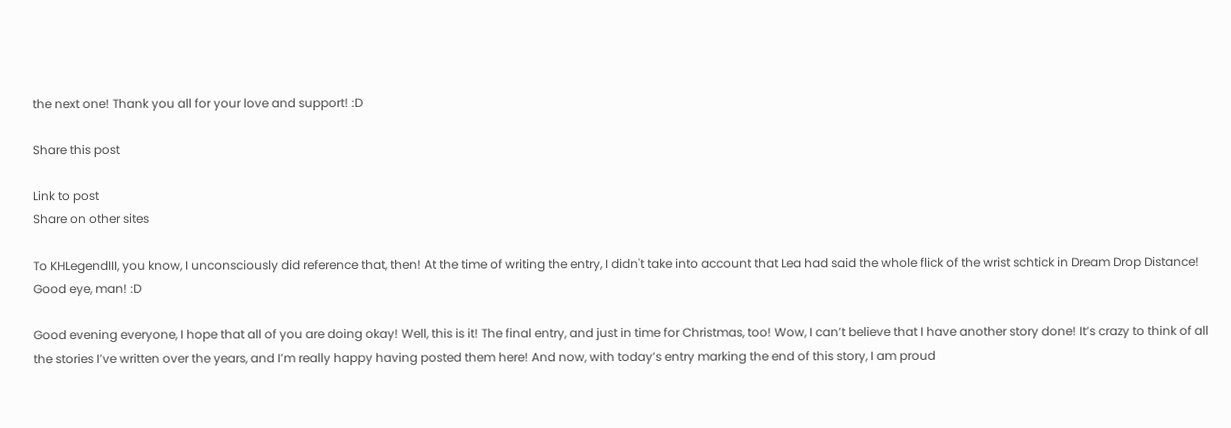the next one! Thank you all for your love and support! :D

Share this post

Link to post
Share on other sites

To KHLegendIII, you know, I unconsciously did reference that, then! At the time of writing the entry, I didn't take into account that Lea had said the whole flick of the wrist schtick in Dream Drop Distance! Good eye, man! :D

Good evening everyone, I hope that all of you are doing okay! Well, this is it! The final entry, and just in time for Christmas, too! Wow, I can’t believe that I have another story done! It’s crazy to think of all the stories I’ve written over the years, and I’m really happy having posted them here! And now, with today’s entry marking the end of this story, I am proud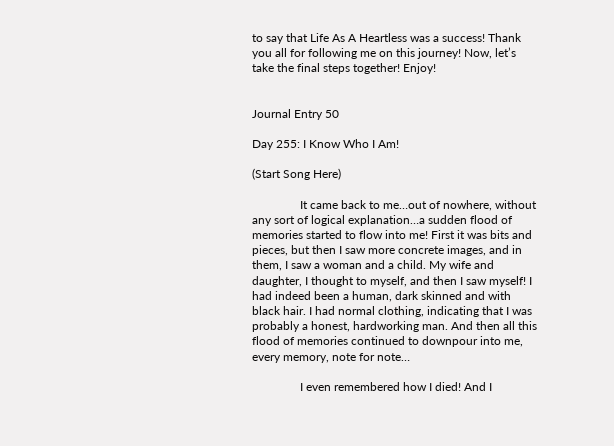to say that Life As A Heartless was a success! Thank you all for following me on this journey! Now, let’s take the final steps together! Enjoy!


Journal Entry 50

Day 255: I Know Who I Am!

(Start Song Here)

                It came back to me…out of nowhere, without any sort of logical explanation…a sudden flood of memories started to flow into me! First it was bits and pieces, but then I saw more concrete images, and in them, I saw a woman and a child. My wife and daughter, I thought to myself, and then I saw myself! I had indeed been a human, dark skinned and with black hair. I had normal clothing, indicating that I was probably a honest, hardworking man. And then all this flood of memories continued to downpour into me, every memory, note for note…

                I even remembered how I died! And I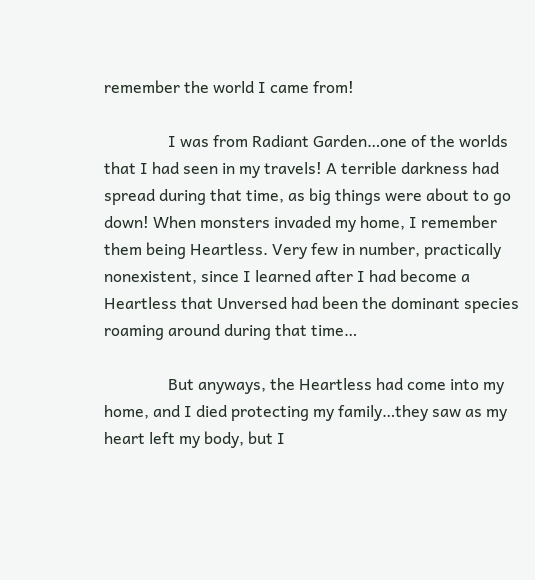remember the world I came from!

                I was from Radiant Garden…one of the worlds that I had seen in my travels! A terrible darkness had spread during that time, as big things were about to go down! When monsters invaded my home, I remember them being Heartless. Very few in number, practically nonexistent, since I learned after I had become a Heartless that Unversed had been the dominant species roaming around during that time…

                But anyways, the Heartless had come into my home, and I died protecting my family…they saw as my heart left my body, but I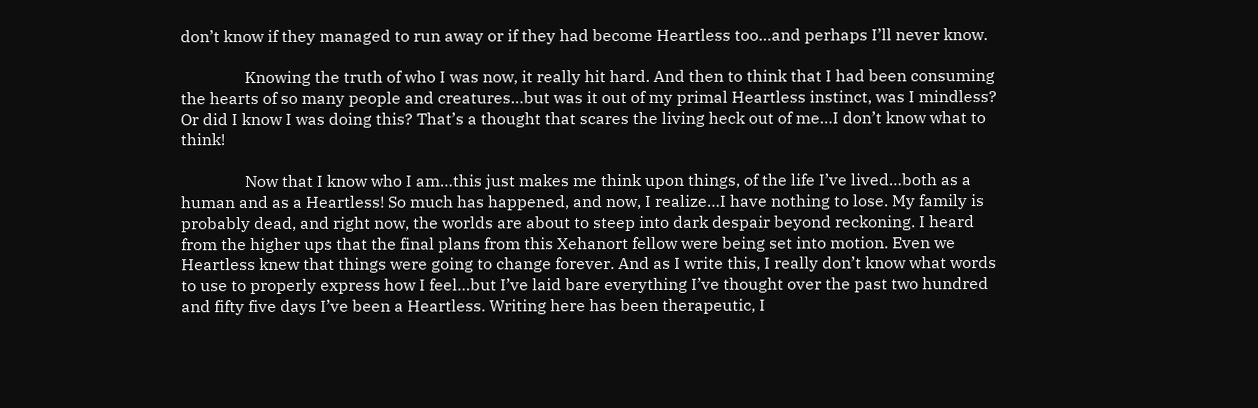don’t know if they managed to run away or if they had become Heartless too…and perhaps I’ll never know.

                Knowing the truth of who I was now, it really hit hard. And then to think that I had been consuming the hearts of so many people and creatures…but was it out of my primal Heartless instinct, was I mindless? Or did I know I was doing this? That’s a thought that scares the living heck out of me…I don’t know what to think!

                Now that I know who I am…this just makes me think upon things, of the life I’ve lived…both as a human and as a Heartless! So much has happened, and now, I realize…I have nothing to lose. My family is probably dead, and right now, the worlds are about to steep into dark despair beyond reckoning. I heard from the higher ups that the final plans from this Xehanort fellow were being set into motion. Even we Heartless knew that things were going to change forever. And as I write this, I really don’t know what words to use to properly express how I feel…but I’ve laid bare everything I’ve thought over the past two hundred and fifty five days I’ve been a Heartless. Writing here has been therapeutic, I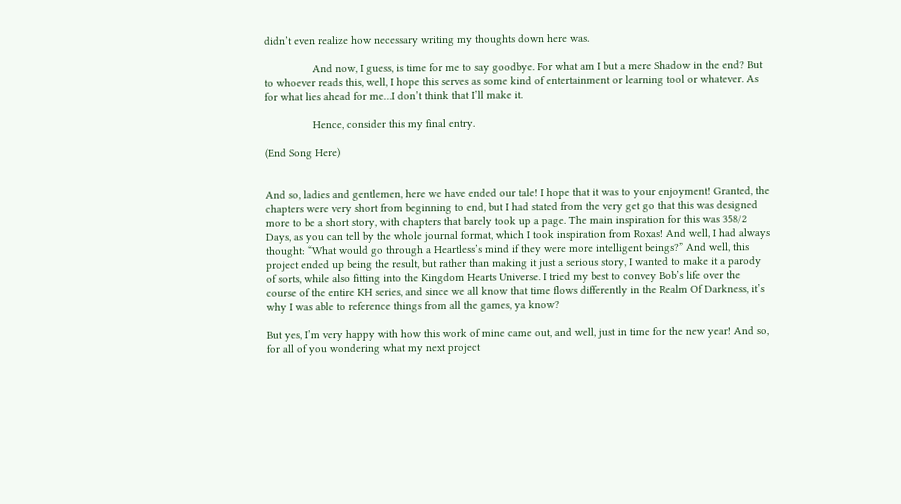didn’t even realize how necessary writing my thoughts down here was.

                And now, I guess, is time for me to say goodbye. For what am I but a mere Shadow in the end? But to whoever reads this, well, I hope this serves as some kind of entertainment or learning tool or whatever. As for what lies ahead for me…I don’t think that I’ll make it.

                Hence, consider this my final entry.

(End Song Here)


And so, ladies and gentlemen, here we have ended our tale! I hope that it was to your enjoyment! Granted, the chapters were very short from beginning to end, but I had stated from the very get go that this was designed more to be a short story, with chapters that barely took up a page. The main inspiration for this was 358/2 Days, as you can tell by the whole journal format, which I took inspiration from Roxas! And well, I had always thought: “What would go through a Heartless’s mind if they were more intelligent beings?” And well, this project ended up being the result, but rather than making it just a serious story, I wanted to make it a parody of sorts, while also fitting into the Kingdom Hearts Universe. I tried my best to convey Bob’s life over the course of the entire KH series, and since we all know that time flows differently in the Realm Of Darkness, it’s why I was able to reference things from all the games, ya know?

But yes, I’m very happy with how this work of mine came out, and well, just in time for the new year! And so, for all of you wondering what my next project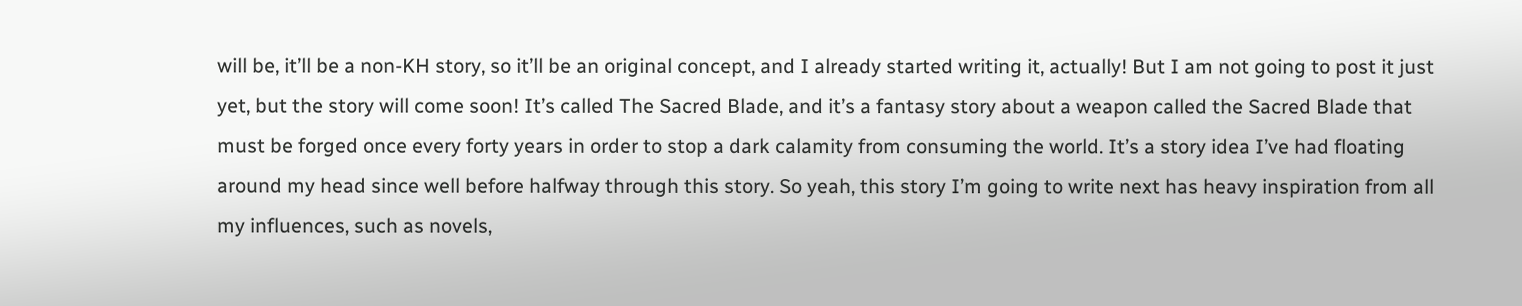will be, it’ll be a non-KH story, so it’ll be an original concept, and I already started writing it, actually! But I am not going to post it just yet, but the story will come soon! It’s called The Sacred Blade, and it’s a fantasy story about a weapon called the Sacred Blade that must be forged once every forty years in order to stop a dark calamity from consuming the world. It’s a story idea I’ve had floating around my head since well before halfway through this story. So yeah, this story I’m going to write next has heavy inspiration from all my influences, such as novels,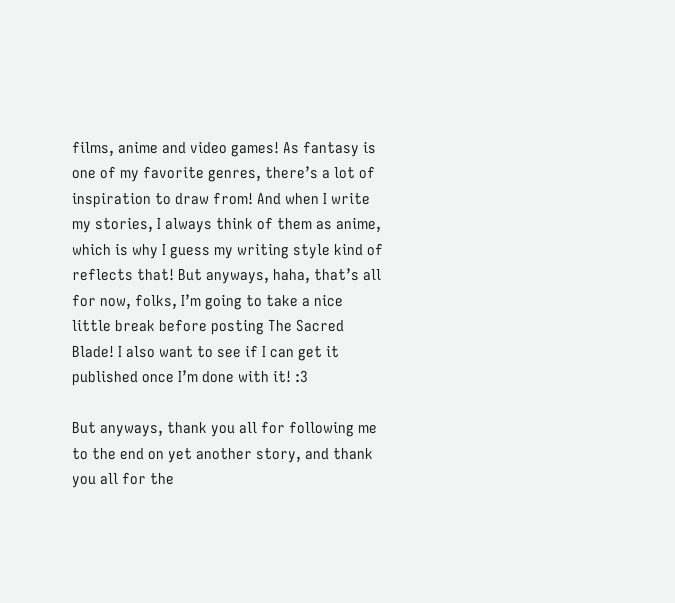films, anime and video games! As fantasy is one of my favorite genres, there’s a lot of inspiration to draw from! And when I write my stories, I always think of them as anime, which is why I guess my writing style kind of reflects that! But anyways, haha, that’s all for now, folks, I’m going to take a nice little break before posting The Sacred Blade! I also want to see if I can get it published once I’m done with it! :3

But anyways, thank you all for following me to the end on yet another story, and thank you all for the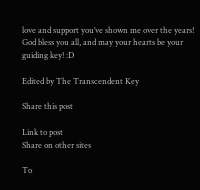love and support you’ve shown me over the years! God bless you all, and may your hearts be your guiding key! :D

Edited by The Transcendent Key

Share this post

Link to post
Share on other sites

To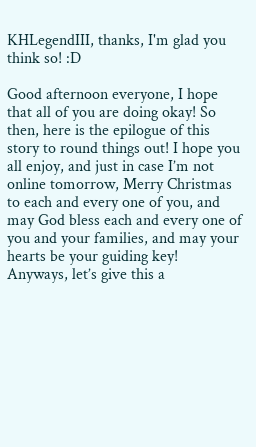KHLegendIII, thanks, I'm glad you think so! :D

Good afternoon everyone, I hope that all of you are doing okay! So then, here is the epilogue of this story to round things out! I hope you all enjoy, and just in case I’m not online tomorrow, Merry Christmas to each and every one of you, and may God bless each and every one of you and your families, and may your hearts be your guiding key! Anyways, let’s give this a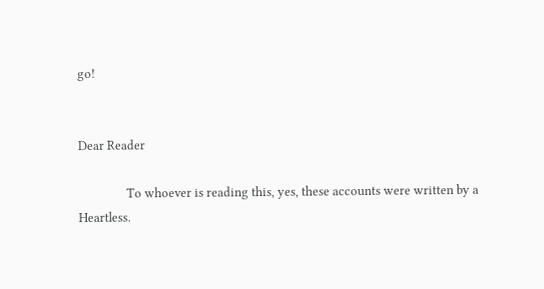go!


Dear Reader

                To whoever is reading this, yes, these accounts were written by a Heartless.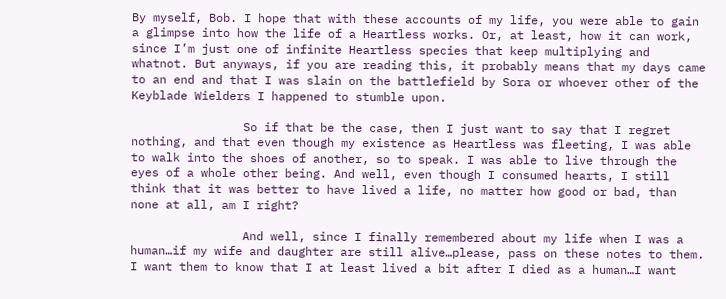By myself, Bob. I hope that with these accounts of my life, you were able to gain a glimpse into how the life of a Heartless works. Or, at least, how it can work, since I’m just one of infinite Heartless species that keep multiplying and whatnot. But anyways, if you are reading this, it probably means that my days came to an end and that I was slain on the battlefield by Sora or whoever other of the Keyblade Wielders I happened to stumble upon.

                So if that be the case, then I just want to say that I regret nothing, and that even though my existence as Heartless was fleeting, I was able to walk into the shoes of another, so to speak. I was able to live through the eyes of a whole other being. And well, even though I consumed hearts, I still think that it was better to have lived a life, no matter how good or bad, than none at all, am I right?

                And well, since I finally remembered about my life when I was a human…if my wife and daughter are still alive…please, pass on these notes to them. I want them to know that I at least lived a bit after I died as a human…I want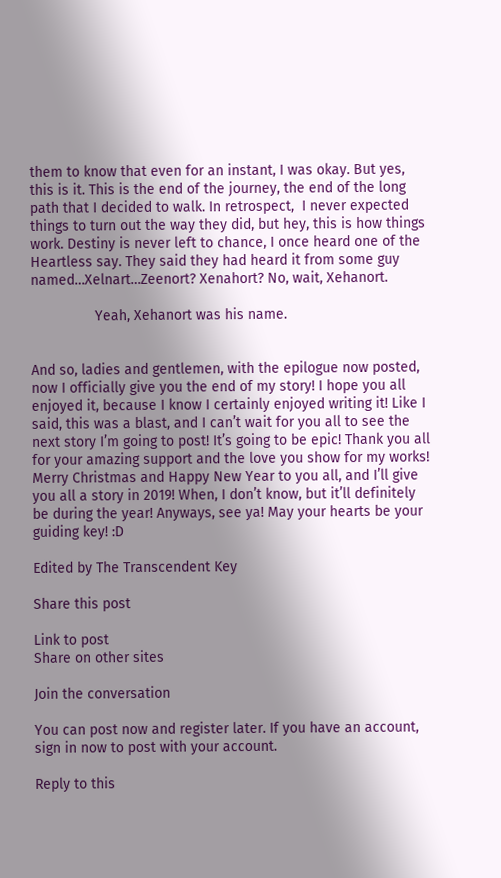them to know that even for an instant, I was okay. But yes, this is it. This is the end of the journey, the end of the long path that I decided to walk. In retrospect,  I never expected things to turn out the way they did, but hey, this is how things work. Destiny is never left to chance, I once heard one of the Heartless say. They said they had heard it from some guy named…Xelnart…Zeenort? Xenahort? No, wait, Xehanort.

                Yeah, Xehanort was his name.


And so, ladies and gentlemen, with the epilogue now posted, now I officially give you the end of my story! I hope you all enjoyed it, because I know I certainly enjoyed writing it! Like I said, this was a blast, and I can’t wait for you all to see the next story I’m going to post! It’s going to be epic! Thank you all for your amazing support and the love you show for my works! Merry Christmas and Happy New Year to you all, and I’ll give you all a story in 2019! When, I don’t know, but it’ll definitely be during the year! Anyways, see ya! May your hearts be your guiding key! :D

Edited by The Transcendent Key

Share this post

Link to post
Share on other sites

Join the conversation

You can post now and register later. If you have an account, sign in now to post with your account.

Reply to this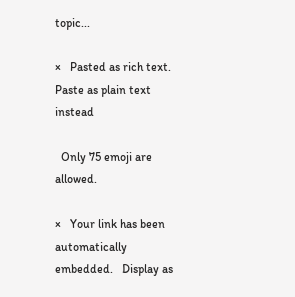topic...

×   Pasted as rich text.   Paste as plain text instead

  Only 75 emoji are allowed.

×   Your link has been automatically embedded.   Display as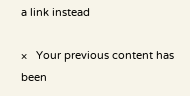a link instead

×   Your previous content has been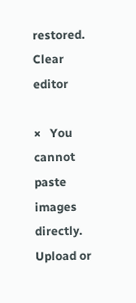restored.   Clear editor

×   You cannot paste images directly. Upload or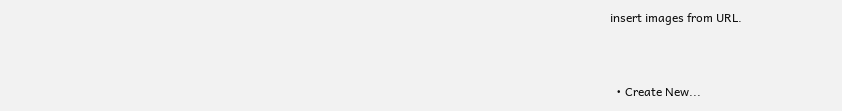insert images from URL.


  • Create New...